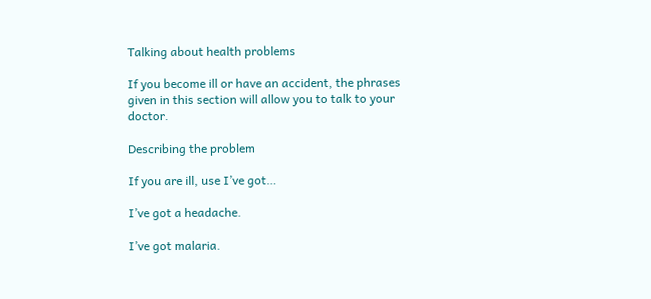Talking about health problems

If you become ill or have an accident, the phrases given in this section will allow you to talk to your doctor.

Describing the problem

If you are ill, use I’ve got…

I’ve got a headache.

I’ve got malaria.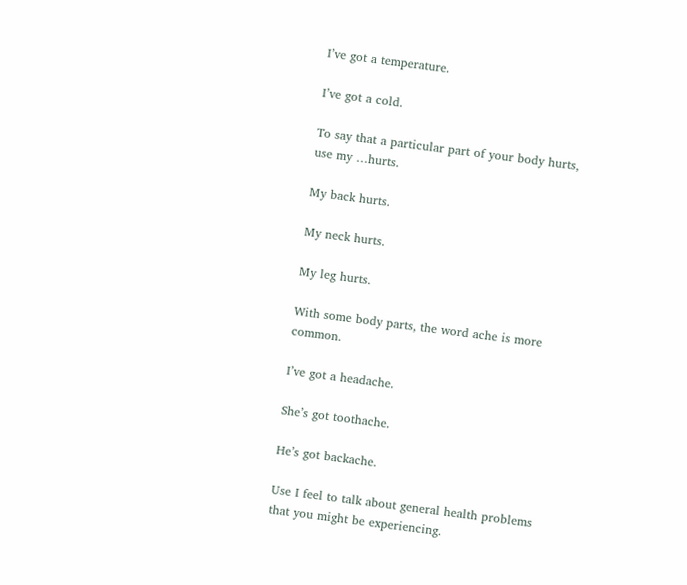I’ve got a temperature.

I’ve got a cold.

To say that a particular part of your body hurts, use my …hurts.

My back hurts.

My neck hurts.

My leg hurts.

With some body parts, the word ache is more common.

I’ve got a headache.

She’s got toothache.

He’s got backache.

Use I feel to talk about general health problems that you might be experiencing.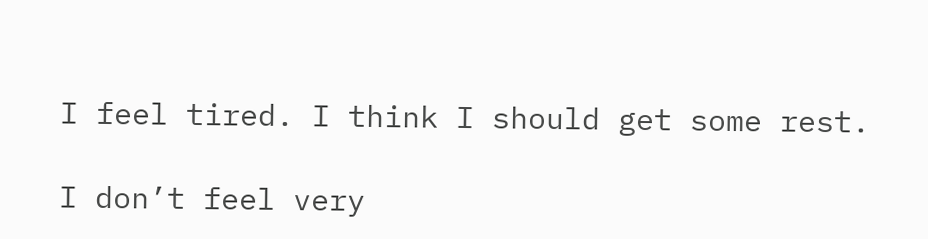I feel tired. I think I should get some rest.

I don’t feel very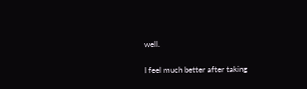well.

I feel much better after taking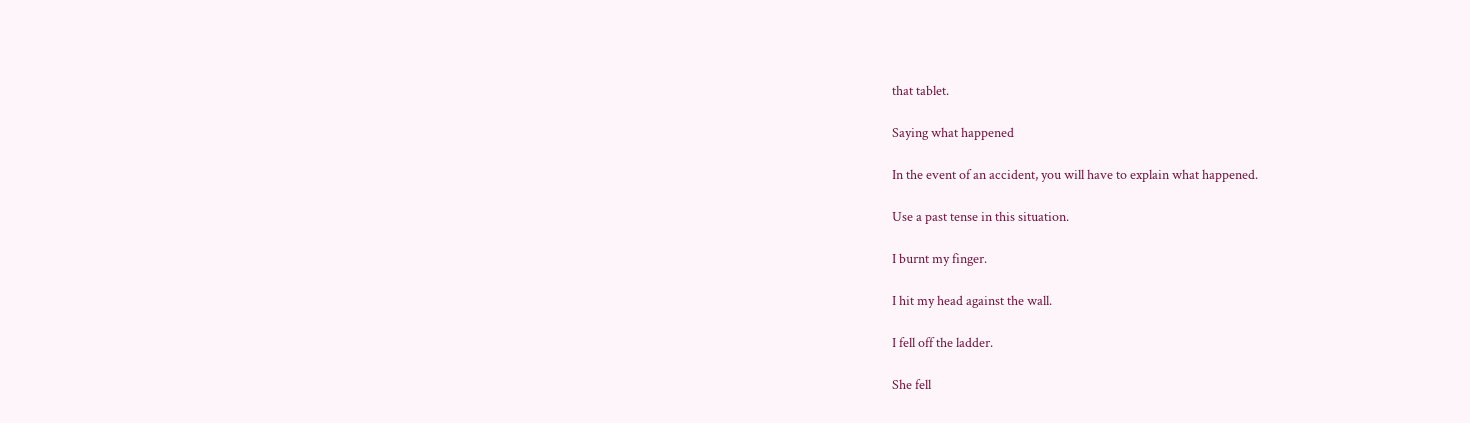that tablet.

Saying what happened

In the event of an accident, you will have to explain what happened.

Use a past tense in this situation.

I burnt my finger.

I hit my head against the wall.

I fell off the ladder.

She fell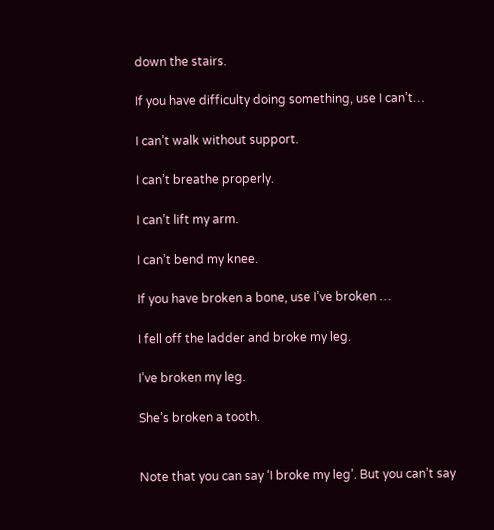down the stairs.

If you have difficulty doing something, use I can’t…

I can’t walk without support.

I can’t breathe properly.

I can’t lift my arm.

I can’t bend my knee.

If you have broken a bone, use I’ve broken …

I fell off the ladder and broke my leg.

I’ve broken my leg.

She’s broken a tooth.


Note that you can say ‘I broke my leg’. But you can’t say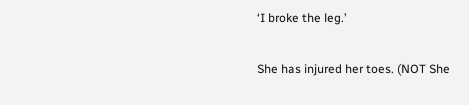‘I broke the leg.’

She has injured her toes. (NOT She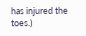has injured the toes.)